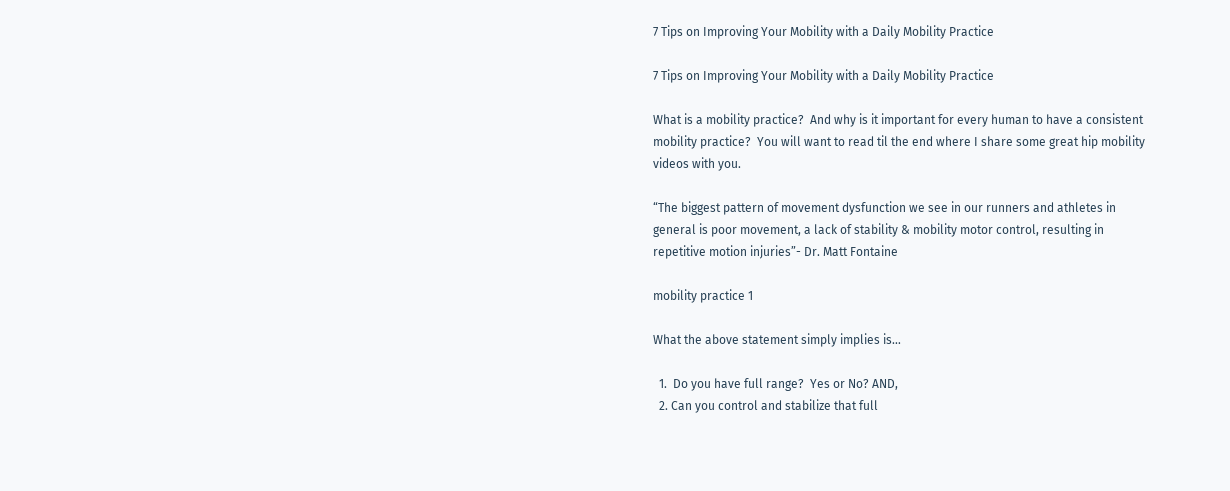7 Tips on Improving Your Mobility with a Daily Mobility Practice

7 Tips on Improving Your Mobility with a Daily Mobility Practice

What is a mobility practice?  And why is it important for every human to have a consistent mobility practice?  You will want to read til the end where I share some great hip mobility videos with you.

“The biggest pattern of movement dysfunction we see in our runners and athletes in general is poor movement, a lack of stability & mobility motor control, resulting in repetitive motion injuries”- Dr. Matt Fontaine

mobility practice 1

What the above statement simply implies is…

  1.  Do you have full range?  Yes or No? AND,
  2. Can you control and stabilize that full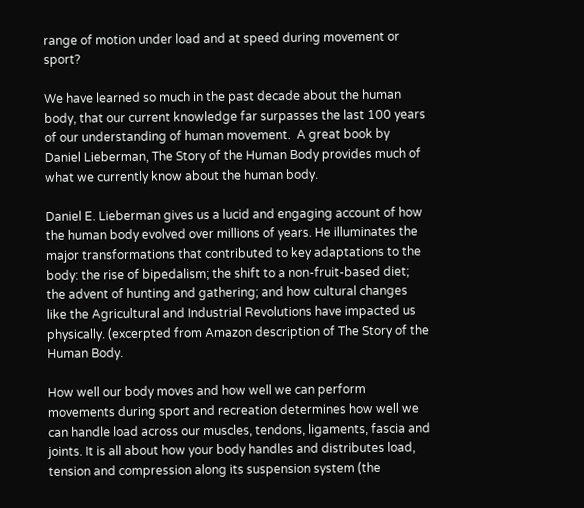range of motion under load and at speed during movement or sport?

We have learned so much in the past decade about the human body, that our current knowledge far surpasses the last 100 years of our understanding of human movement.  A great book by Daniel Lieberman, The Story of the Human Body provides much of what we currently know about the human body.

Daniel E. Lieberman gives us a lucid and engaging account of how the human body evolved over millions of years. He illuminates the major transformations that contributed to key adaptations to the body: the rise of bipedalism; the shift to a non-fruit-based diet; the advent of hunting and gathering; and how cultural changes like the Agricultural and Industrial Revolutions have impacted us physically. (excerpted from Amazon description of The Story of the Human Body.

How well our body moves and how well we can perform movements during sport and recreation determines how well we can handle load across our muscles, tendons, ligaments, fascia and joints. It is all about how your body handles and distributes load, tension and compression along its suspension system (the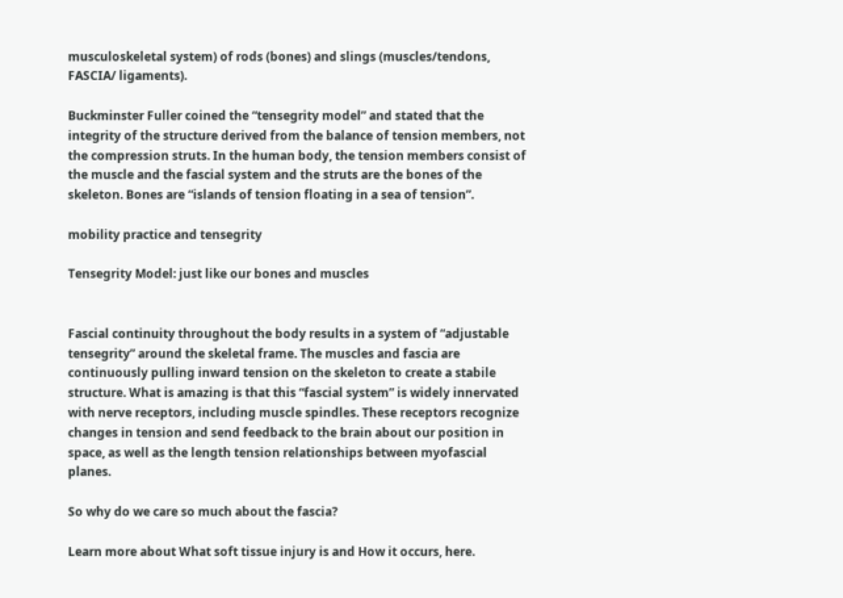musculoskeletal system) of rods (bones) and slings (muscles/tendons, FASCIA/ ligaments).

Buckminster Fuller coined the “tensegrity model” and stated that the integrity of the structure derived from the balance of tension members, not the compression struts. In the human body, the tension members consist of the muscle and the fascial system and the struts are the bones of the skeleton. Bones are “islands of tension floating in a sea of tension”.

mobility practice and tensegrity

Tensegrity Model: just like our bones and muscles


Fascial continuity throughout the body results in a system of “adjustable tensegrity” around the skeletal frame. The muscles and fascia are continuously pulling inward tension on the skeleton to create a stabile structure. What is amazing is that this “fascial system” is widely innervated with nerve receptors, including muscle spindles. These receptors recognize changes in tension and send feedback to the brain about our position in space, as well as the length tension relationships between myofascial planes.

So why do we care so much about the fascia?

Learn more about What soft tissue injury is and How it occurs, here.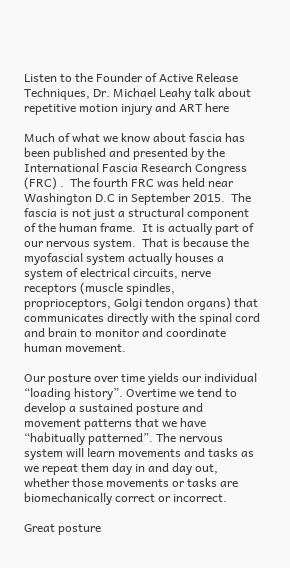Listen to the Founder of Active Release Techniques, Dr. Michael Leahy talk about repetitive motion injury and ART here

Much of what we know about fascia has been published and presented by the International Fascia Research Congress (FRC) .  The fourth FRC was held near Washington D.C in September 2015.  The fascia is not just a structural component of the human frame.  It is actually part of our nervous system.  That is because the myofascial system actually houses a system of electrical circuits, nerve receptors (muscle spindles, proprioceptors, Golgi tendon organs) that communicates directly with the spinal cord and brain to monitor and coordinate human movement.

Our posture over time yields our individual “loading history”. Overtime we tend to develop a sustained posture and movement patterns that we have “habitually patterned”. The nervous system will learn movements and tasks as we repeat them day in and day out, whether those movements or tasks are biomechanically correct or incorrect.

Great posture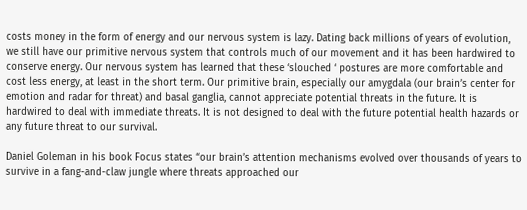costs money in the form of energy and our nervous system is lazy. Dating back millions of years of evolution, we still have our primitive nervous system that controls much of our movement and it has been hardwired to conserve energy. Our nervous system has learned that these ‘slouched ‘ postures are more comfortable and cost less energy, at least in the short term. Our primitive brain, especially our amygdala (our brain’s center for emotion and radar for threat) and basal ganglia, cannot appreciate potential threats in the future. It is hardwired to deal with immediate threats. It is not designed to deal with the future potential health hazards or any future threat to our survival.

Daniel Goleman in his book Focus states “our brain’s attention mechanisms evolved over thousands of years to survive in a fang-and-claw jungle where threats approached our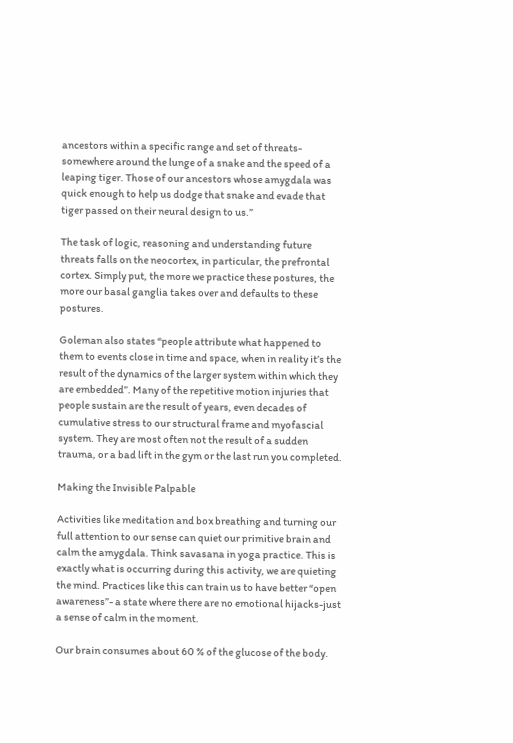ancestors within a specific range and set of threats-somewhere around the lunge of a snake and the speed of a leaping tiger. Those of our ancestors whose amygdala was quick enough to help us dodge that snake and evade that tiger passed on their neural design to us.”

The task of logic, reasoning and understanding future threats falls on the neocortex, in particular, the prefrontal cortex. Simply put, the more we practice these postures, the more our basal ganglia takes over and defaults to these postures.

Goleman also states “people attribute what happened to them to events close in time and space, when in reality it’s the result of the dynamics of the larger system within which they are embedded”. Many of the repetitive motion injuries that people sustain are the result of years, even decades of cumulative stress to our structural frame and myofascial system. They are most often not the result of a sudden trauma, or a bad lift in the gym or the last run you completed.

Making the Invisible Palpable

Activities like meditation and box breathing and turning our full attention to our sense can quiet our primitive brain and calm the amygdala. Think savasana in yoga practice. This is exactly what is occurring during this activity, we are quieting the mind. Practices like this can train us to have better “open awareness”- a state where there are no emotional hijacks-just a sense of calm in the moment.

Our brain consumes about 60 % of the glucose of the body.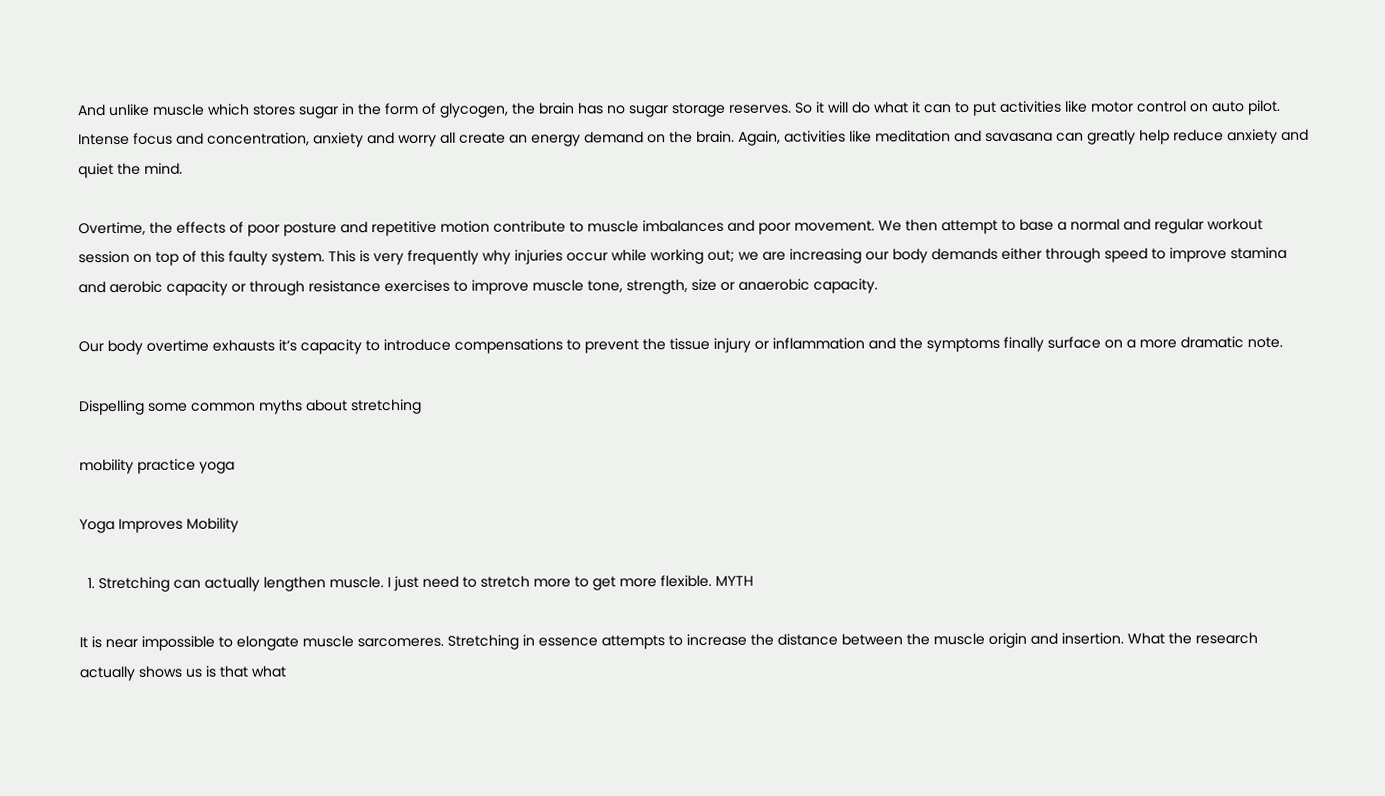And unlike muscle which stores sugar in the form of glycogen, the brain has no sugar storage reserves. So it will do what it can to put activities like motor control on auto pilot. Intense focus and concentration, anxiety and worry all create an energy demand on the brain. Again, activities like meditation and savasana can greatly help reduce anxiety and quiet the mind.

Overtime, the effects of poor posture and repetitive motion contribute to muscle imbalances and poor movement. We then attempt to base a normal and regular workout session on top of this faulty system. This is very frequently why injuries occur while working out; we are increasing our body demands either through speed to improve stamina and aerobic capacity or through resistance exercises to improve muscle tone, strength, size or anaerobic capacity.

Our body overtime exhausts it’s capacity to introduce compensations to prevent the tissue injury or inflammation and the symptoms finally surface on a more dramatic note.

Dispelling some common myths about stretching

mobility practice yoga

Yoga Improves Mobility

  1. Stretching can actually lengthen muscle. I just need to stretch more to get more flexible. MYTH

It is near impossible to elongate muscle sarcomeres. Stretching in essence attempts to increase the distance between the muscle origin and insertion. What the research actually shows us is that what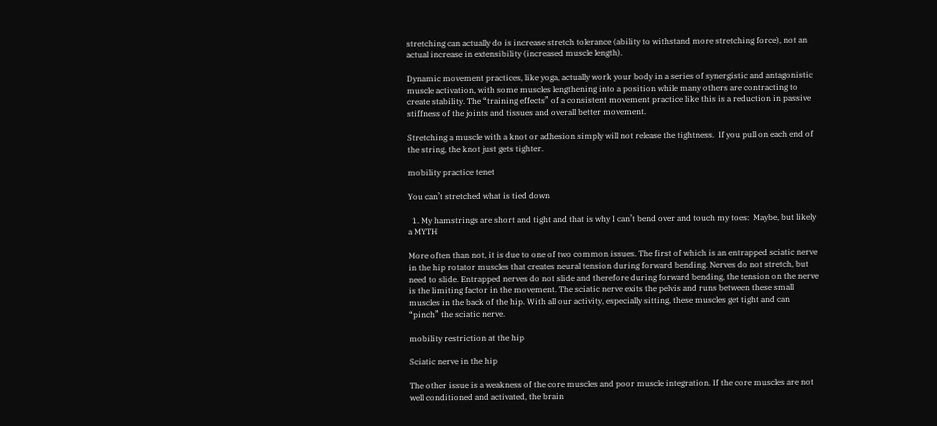stretching can actually do is increase stretch tolerance (ability to withstand more stretching force), not an actual increase in extensibility (increased muscle length).

Dynamic movement practices, like yoga, actually work your body in a series of synergistic and antagonistic muscle activation, with some muscles lengthening into a position while many others are contracting to create stability. The “training effects” of a consistent movement practice like this is a reduction in passive stiffness of the joints and tissues and overall better movement.

Stretching a muscle with a knot or adhesion simply will not release the tightness.  If you pull on each end of the string, the knot just gets tighter.

mobility practice tenet

You can’t stretched what is tied down

  1. My hamstrings are short and tight and that is why I can’t bend over and touch my toes:  Maybe, but likely a MYTH

More often than not, it is due to one of two common issues. The first of which is an entrapped sciatic nerve in the hip rotator muscles that creates neural tension during forward bending. Nerves do not stretch, but need to slide. Entrapped nerves do not slide and therefore during forward bending, the tension on the nerve is the limiting factor in the movement. The sciatic nerve exits the pelvis and runs between these small muscles in the back of the hip. With all our activity, especially sitting, these muscles get tight and can “pinch” the sciatic nerve.

mobility restriction at the hip

Sciatic nerve in the hip

The other issue is a weakness of the core muscles and poor muscle integration. If the core muscles are not well conditioned and activated, the brain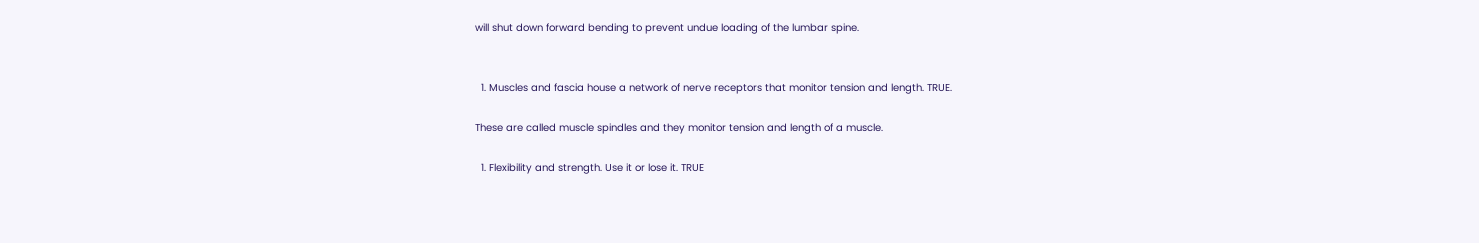will shut down forward bending to prevent undue loading of the lumbar spine.


  1. Muscles and fascia house a network of nerve receptors that monitor tension and length. TRUE.

These are called muscle spindles and they monitor tension and length of a muscle.

  1. Flexibility and strength. Use it or lose it. TRUE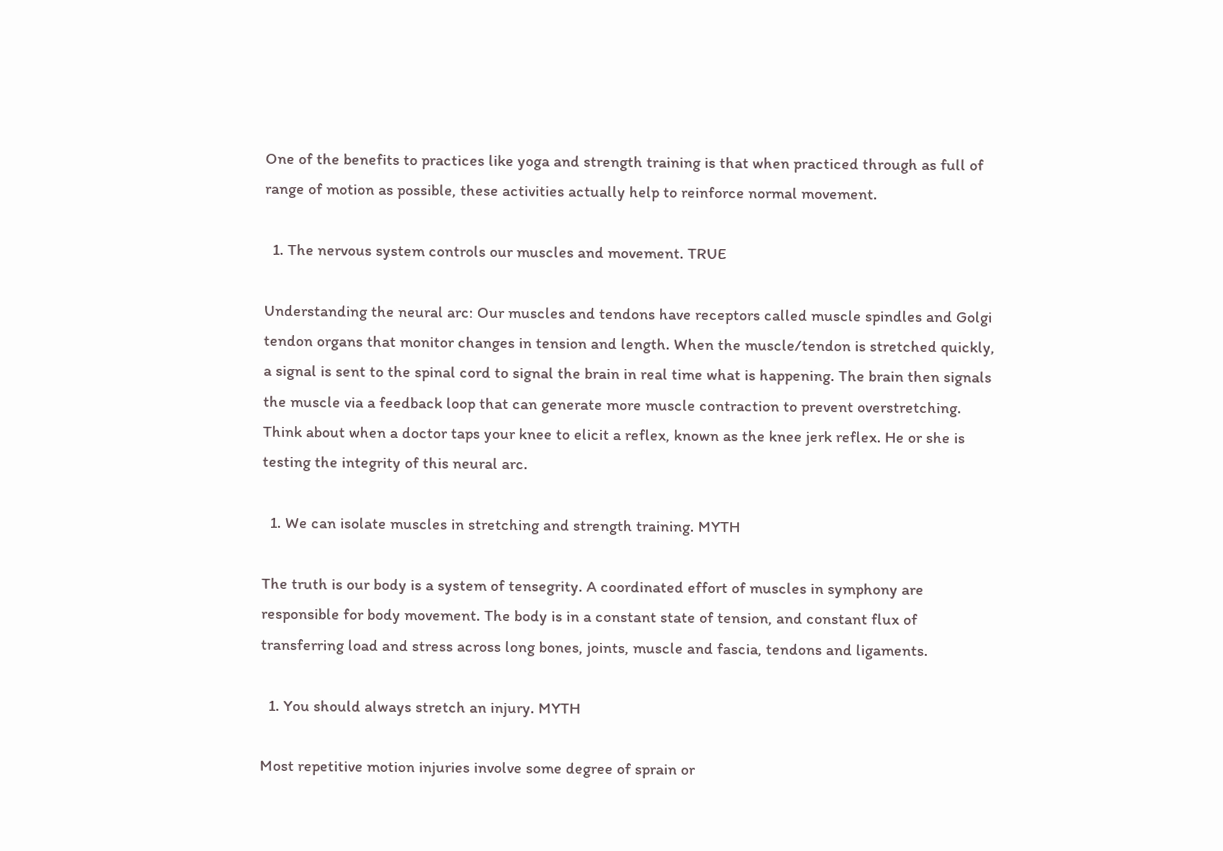One of the benefits to practices like yoga and strength training is that when practiced through as full of range of motion as possible, these activities actually help to reinforce normal movement.

  1. The nervous system controls our muscles and movement. TRUE

Understanding the neural arc: Our muscles and tendons have receptors called muscle spindles and Golgi tendon organs that monitor changes in tension and length. When the muscle/tendon is stretched quickly, a signal is sent to the spinal cord to signal the brain in real time what is happening. The brain then signals the muscle via a feedback loop that can generate more muscle contraction to prevent overstretching. Think about when a doctor taps your knee to elicit a reflex, known as the knee jerk reflex. He or she is testing the integrity of this neural arc.

  1. We can isolate muscles in stretching and strength training. MYTH

The truth is our body is a system of tensegrity. A coordinated effort of muscles in symphony are responsible for body movement. The body is in a constant state of tension, and constant flux of transferring load and stress across long bones, joints, muscle and fascia, tendons and ligaments.

  1. You should always stretch an injury. MYTH

Most repetitive motion injuries involve some degree of sprain or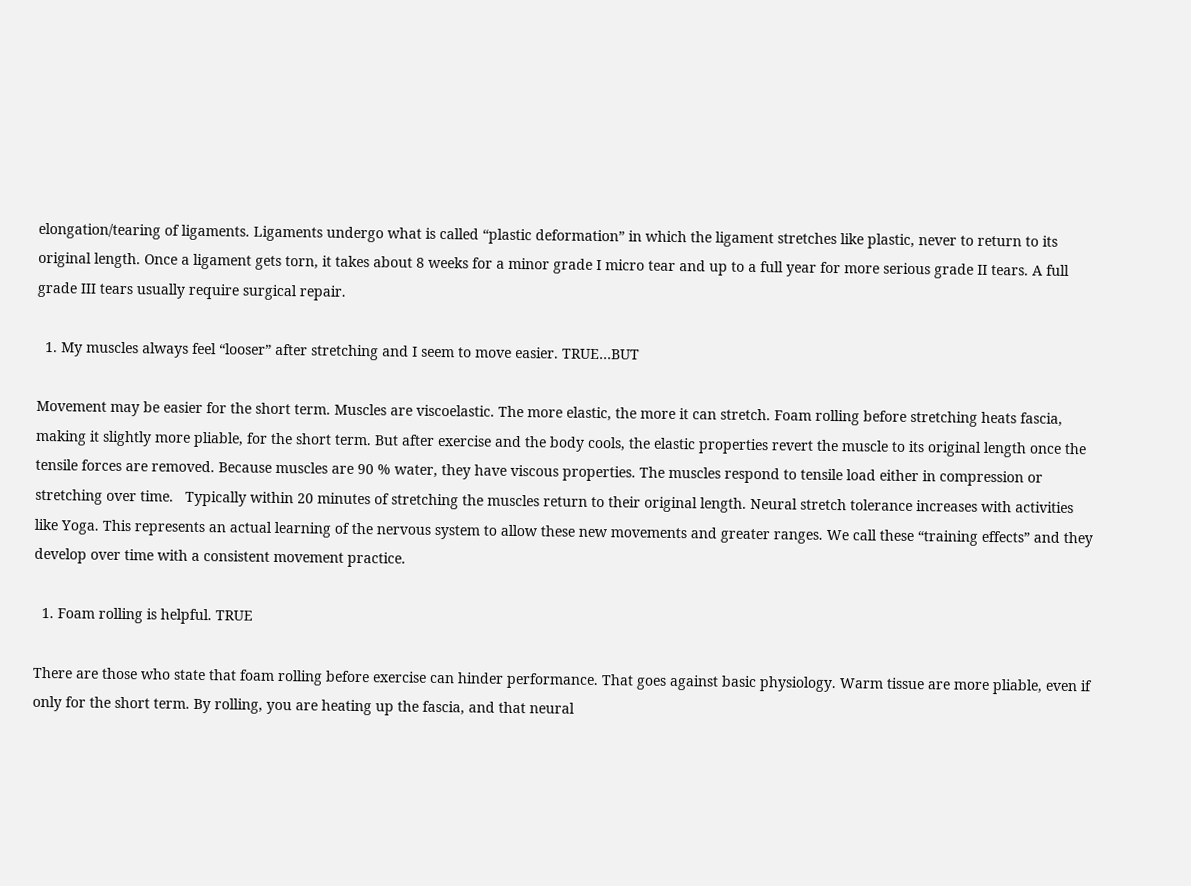elongation/tearing of ligaments. Ligaments undergo what is called “plastic deformation” in which the ligament stretches like plastic, never to return to its original length. Once a ligament gets torn, it takes about 8 weeks for a minor grade I micro tear and up to a full year for more serious grade II tears. A full grade III tears usually require surgical repair.

  1. My muscles always feel “looser” after stretching and I seem to move easier. TRUE…BUT

Movement may be easier for the short term. Muscles are viscoelastic. The more elastic, the more it can stretch. Foam rolling before stretching heats fascia, making it slightly more pliable, for the short term. But after exercise and the body cools, the elastic properties revert the muscle to its original length once the tensile forces are removed. Because muscles are 90 % water, they have viscous properties. The muscles respond to tensile load either in compression or stretching over time.   Typically within 20 minutes of stretching the muscles return to their original length. Neural stretch tolerance increases with activities like Yoga. This represents an actual learning of the nervous system to allow these new movements and greater ranges. We call these “training effects” and they develop over time with a consistent movement practice.

  1. Foam rolling is helpful. TRUE

There are those who state that foam rolling before exercise can hinder performance. That goes against basic physiology. Warm tissue are more pliable, even if only for the short term. By rolling, you are heating up the fascia, and that neural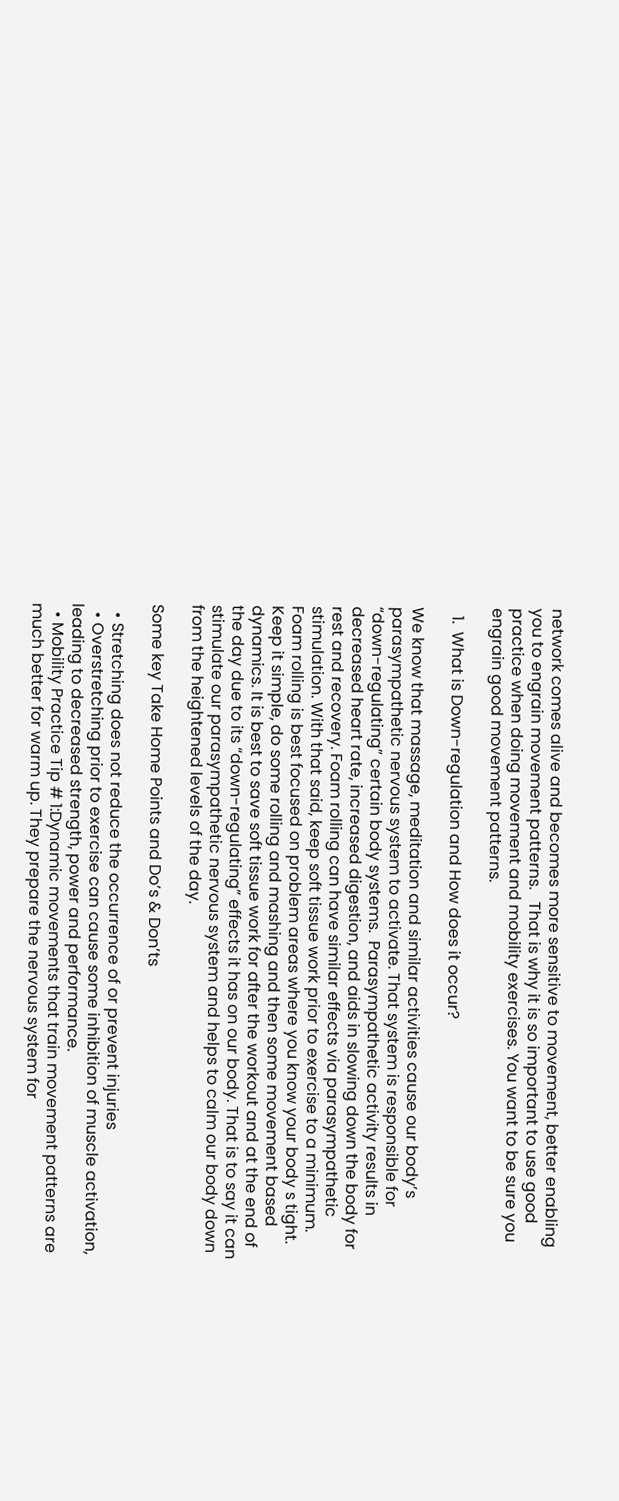network comes alive and becomes more sensitive to movement, better enabling you to engrain movement patterns.   That is why it is so important to use good practice when doing movement and mobility exercises. You want to be sure you engrain good movement patterns.

  1.  What is Down-regulation and How does it occur?

We know that massage, meditation and similar activities cause our body’s parasympathetic nervous system to activate. That system is responsible for “down-regulating” certain body systems.  Parasympathetic activity results in decreased heart rate, increased digestion, and aids in slowing down the body for rest and recovery. Foam rolling can have similar effects via parasympathetic stimulation. With that said, keep soft tissue work prior to exercise to a minimum. Foam rolling is best focused on problem areas where you know your body s tight. Keep it simple, do some rolling and mashing and then some movement based dynamics. It is best to save soft tissue work for after the workout and at the end of the day due to its “down-regulating” effects it has on our body. That is to say it can stimulate our parasympathetic nervous system and helps to calm our body down from the heightened levels of the day.

Some key Take Home Points and Do’s & Don’ts

  • Stretching does not reduce the occurrence of or prevent injuries
  • Overstretching prior to exercise can cause some inhibition of muscle activation, leading to decreased strength, power and performance.
  • Mobility Practice Tip # 1:Dynamic movements that train movement patterns are much better for warm up. They prepare the nervous system for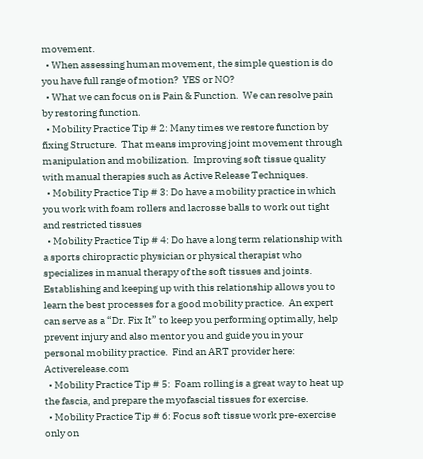movement.
  • When assessing human movement, the simple question is do you have full range of motion?  YES or NO?
  • What we can focus on is Pain & Function.  We can resolve pain by restoring function.
  • Mobility Practice Tip # 2: Many times we restore function by fixing Structure.  That means improving joint movement through manipulation and mobilization.  Improving soft tissue quality with manual therapies such as Active Release Techniques.
  • Mobility Practice Tip # 3: Do have a mobility practice in which you work with foam rollers and lacrosse balls to work out tight and restricted tissues
  • Mobility Practice Tip # 4: Do have a long term relationship with a sports chiropractic physician or physical therapist who specializes in manual therapy of the soft tissues and joints.  Establishing and keeping up with this relationship allows you to learn the best processes for a good mobility practice.  An expert can serve as a “Dr. Fix It” to keep you performing optimally, help prevent injury and also mentor you and guide you in your personal mobility practice.  Find an ART provider here:  Activerelease.com
  • Mobility Practice Tip # 5:  Foam rolling is a great way to heat up the fascia, and prepare the myofascial tissues for exercise.
  • Mobility Practice Tip # 6: Focus soft tissue work pre-exercise only on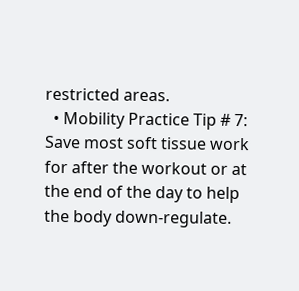restricted areas.
  • Mobility Practice Tip # 7: Save most soft tissue work for after the workout or at the end of the day to help the body down-regulate.